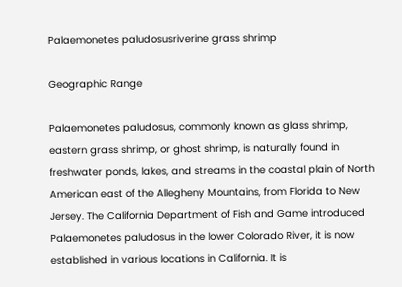Palaemonetes paludosusriverine grass shrimp

Geographic Range

Palaemonetes paludosus, commonly known as glass shrimp, eastern grass shrimp, or ghost shrimp, is naturally found in freshwater ponds, lakes, and streams in the coastal plain of North American east of the Allegheny Mountains, from Florida to New Jersey. The California Department of Fish and Game introduced Palaemonetes paludosus in the lower Colorado River, it is now established in various locations in California. It is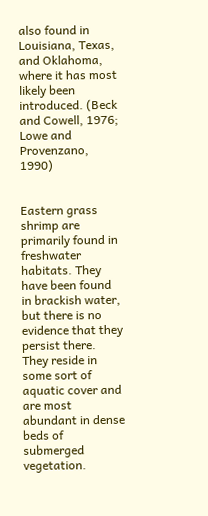also found in Louisiana, Texas, and Oklahoma, where it has most likely been introduced. (Beck and Cowell, 1976; Lowe and Provenzano, 1990)


Eastern grass shrimp are primarily found in freshwater habitats. They have been found in brackish water, but there is no evidence that they persist there. They reside in some sort of aquatic cover and are most abundant in dense beds of submerged vegetation.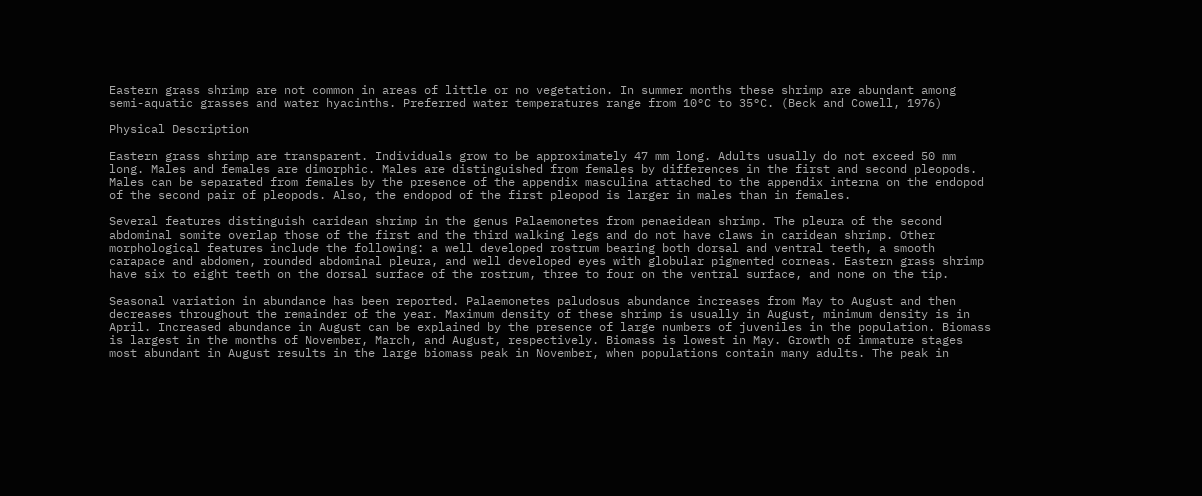Eastern grass shrimp are not common in areas of little or no vegetation. In summer months these shrimp are abundant among semi-aquatic grasses and water hyacinths. Preferred water temperatures range from 10°C to 35°C. (Beck and Cowell, 1976)

Physical Description

Eastern grass shrimp are transparent. Individuals grow to be approximately 47 mm long. Adults usually do not exceed 50 mm long. Males and females are dimorphic. Males are distinguished from females by differences in the first and second pleopods. Males can be separated from females by the presence of the appendix masculina attached to the appendix interna on the endopod of the second pair of pleopods. Also, the endopod of the first pleopod is larger in males than in females.

Several features distinguish caridean shrimp in the genus Palaemonetes from penaeidean shrimp. The pleura of the second abdominal somite overlap those of the first and the third walking legs and do not have claws in caridean shrimp. Other morphological features include the following: a well developed rostrum bearing both dorsal and ventral teeth, a smooth carapace and abdomen, rounded abdominal pleura, and well developed eyes with globular pigmented corneas. Eastern grass shrimp have six to eight teeth on the dorsal surface of the rostrum, three to four on the ventral surface, and none on the tip.

Seasonal variation in abundance has been reported. Palaemonetes paludosus abundance increases from May to August and then decreases throughout the remainder of the year. Maximum density of these shrimp is usually in August, minimum density is in April. Increased abundance in August can be explained by the presence of large numbers of juveniles in the population. Biomass is largest in the months of November, March, and August, respectively. Biomass is lowest in May. Growth of immature stages most abundant in August results in the large biomass peak in November, when populations contain many adults. The peak in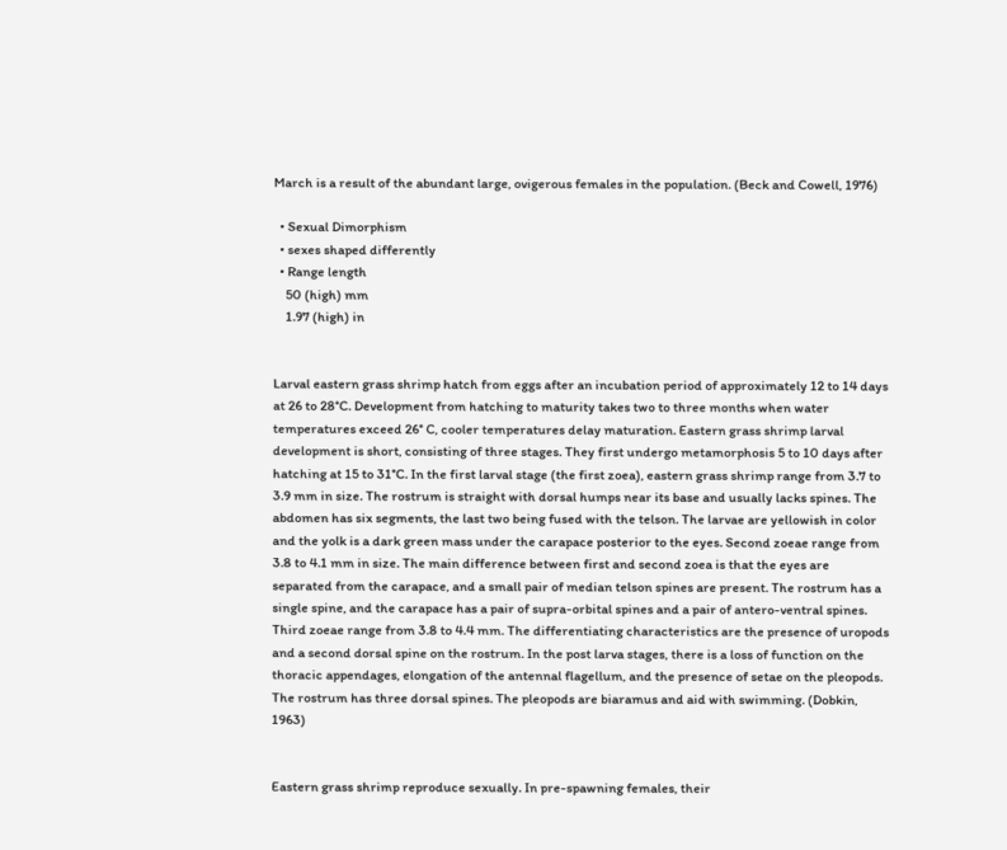March is a result of the abundant large, ovigerous females in the population. (Beck and Cowell, 1976)

  • Sexual Dimorphism
  • sexes shaped differently
  • Range length
    50 (high) mm
    1.97 (high) in


Larval eastern grass shrimp hatch from eggs after an incubation period of approximately 12 to 14 days at 26 to 28°C. Development from hatching to maturity takes two to three months when water temperatures exceed 26° C, cooler temperatures delay maturation. Eastern grass shrimp larval development is short, consisting of three stages. They first undergo metamorphosis 5 to 10 days after hatching at 15 to 31°C. In the first larval stage (the first zoea), eastern grass shrimp range from 3.7 to 3.9 mm in size. The rostrum is straight with dorsal humps near its base and usually lacks spines. The abdomen has six segments, the last two being fused with the telson. The larvae are yellowish in color and the yolk is a dark green mass under the carapace posterior to the eyes. Second zoeae range from 3.8 to 4.1 mm in size. The main difference between first and second zoea is that the eyes are separated from the carapace, and a small pair of median telson spines are present. The rostrum has a single spine, and the carapace has a pair of supra-orbital spines and a pair of antero-ventral spines. Third zoeae range from 3.8 to 4.4 mm. The differentiating characteristics are the presence of uropods and a second dorsal spine on the rostrum. In the post larva stages, there is a loss of function on the thoracic appendages, elongation of the antennal flagellum, and the presence of setae on the pleopods. The rostrum has three dorsal spines. The pleopods are biaramus and aid with swimming. (Dobkin, 1963)


Eastern grass shrimp reproduce sexually. In pre-spawning females, their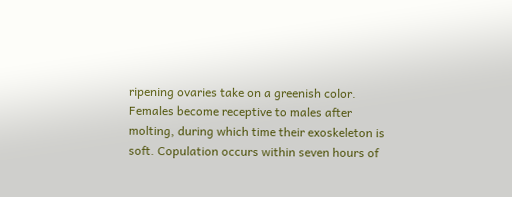ripening ovaries take on a greenish color. Females become receptive to males after molting, during which time their exoskeleton is soft. Copulation occurs within seven hours of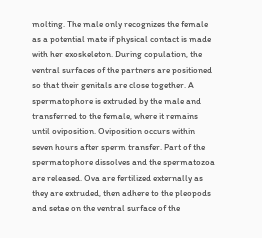molting. The male only recognizes the female as a potential mate if physical contact is made with her exoskeleton. During copulation, the ventral surfaces of the partners are positioned so that their genitals are close together. A spermatophore is extruded by the male and transferred to the female, where it remains until oviposition. Oviposition occurs within seven hours after sperm transfer. Part of the spermatophore dissolves and the spermatozoa are released. Ova are fertilized externally as they are extruded, then adhere to the pleopods and setae on the ventral surface of the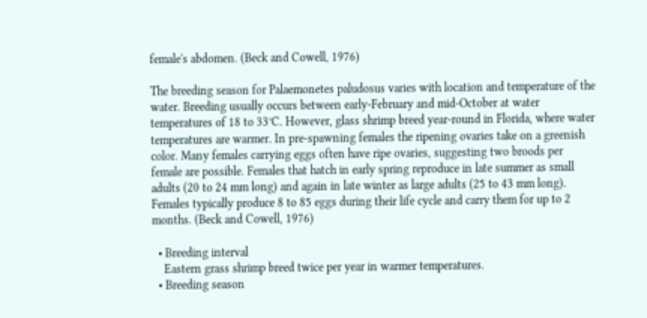female's abdomen. (Beck and Cowell, 1976)

The breeding season for Palaemonetes paludosus varies with location and temperature of the water. Breeding usually occurs between early-February and mid-October at water temperatures of 18 to 33°C. However, glass shrimp breed year-round in Florida, where water temperatures are warmer. In pre-spawning females the ripening ovaries take on a greenish color. Many females carrying eggs often have ripe ovaries, suggesting two broods per female are possible. Females that hatch in early spring reproduce in late summer as small adults (20 to 24 mm long) and again in late winter as large adults (25 to 43 mm long). Females typically produce 8 to 85 eggs during their life cycle and carry them for up to 2 months. (Beck and Cowell, 1976)

  • Breeding interval
    Eastern grass shrimp breed twice per year in warmer temperatures.
  • Breeding season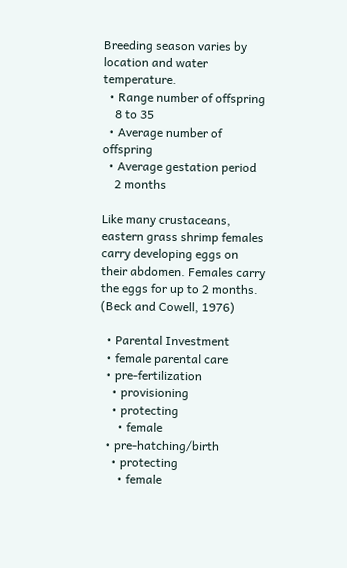Breeding season varies by location and water temperature.
  • Range number of offspring
    8 to 35
  • Average number of offspring
  • Average gestation period
    2 months

Like many crustaceans, eastern grass shrimp females carry developing eggs on their abdomen. Females carry the eggs for up to 2 months. (Beck and Cowell, 1976)

  • Parental Investment
  • female parental care
  • pre-fertilization
    • provisioning
    • protecting
      • female
  • pre-hatching/birth
    • protecting
      • female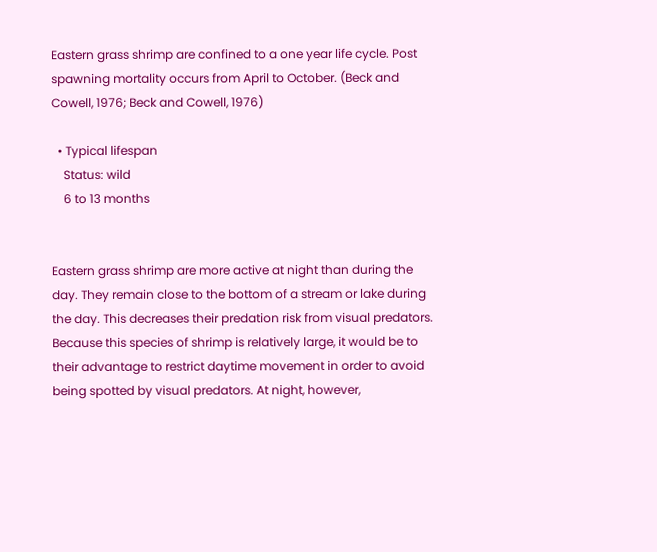Eastern grass shrimp are confined to a one year life cycle. Post spawning mortality occurs from April to October. (Beck and Cowell, 1976; Beck and Cowell, 1976)

  • Typical lifespan
    Status: wild
    6 to 13 months


Eastern grass shrimp are more active at night than during the day. They remain close to the bottom of a stream or lake during the day. This decreases their predation risk from visual predators. Because this species of shrimp is relatively large, it would be to their advantage to restrict daytime movement in order to avoid being spotted by visual predators. At night, however,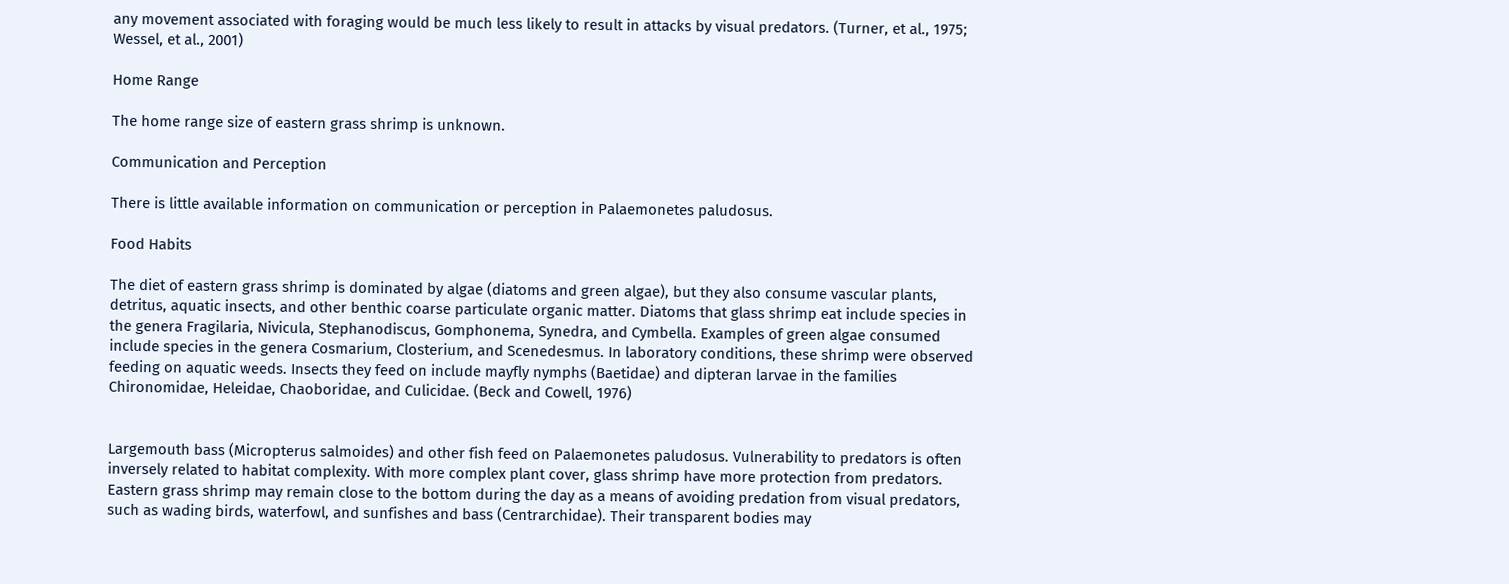any movement associated with foraging would be much less likely to result in attacks by visual predators. (Turner, et al., 1975; Wessel, et al., 2001)

Home Range

The home range size of eastern grass shrimp is unknown.

Communication and Perception

There is little available information on communication or perception in Palaemonetes paludosus.

Food Habits

The diet of eastern grass shrimp is dominated by algae (diatoms and green algae), but they also consume vascular plants, detritus, aquatic insects, and other benthic coarse particulate organic matter. Diatoms that glass shrimp eat include species in the genera Fragilaria, Nivicula, Stephanodiscus, Gomphonema, Synedra, and Cymbella. Examples of green algae consumed include species in the genera Cosmarium, Closterium, and Scenedesmus. In laboratory conditions, these shrimp were observed feeding on aquatic weeds. Insects they feed on include mayfly nymphs (Baetidae) and dipteran larvae in the families Chironomidae, Heleidae, Chaoboridae, and Culicidae. (Beck and Cowell, 1976)


Largemouth bass (Micropterus salmoides) and other fish feed on Palaemonetes paludosus. Vulnerability to predators is often inversely related to habitat complexity. With more complex plant cover, glass shrimp have more protection from predators. Eastern grass shrimp may remain close to the bottom during the day as a means of avoiding predation from visual predators, such as wading birds, waterfowl, and sunfishes and bass (Centrarchidae). Their transparent bodies may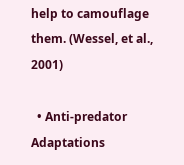help to camouflage them. (Wessel, et al., 2001)

  • Anti-predator Adaptations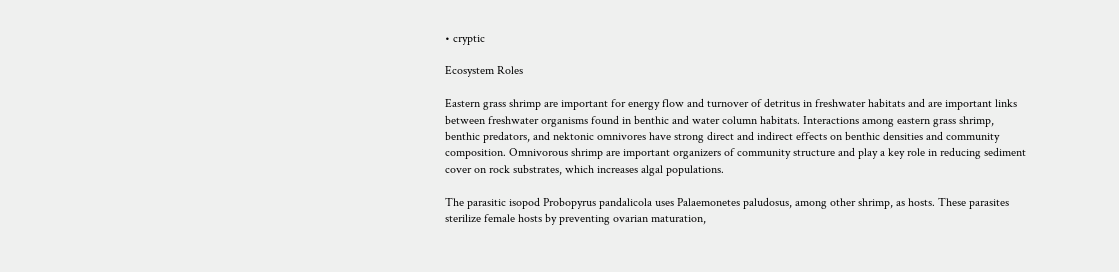• cryptic

Ecosystem Roles

Eastern grass shrimp are important for energy flow and turnover of detritus in freshwater habitats and are important links between freshwater organisms found in benthic and water column habitats. Interactions among eastern grass shrimp, benthic predators, and nektonic omnivores have strong direct and indirect effects on benthic densities and community composition. Omnivorous shrimp are important organizers of community structure and play a key role in reducing sediment cover on rock substrates, which increases algal populations.

The parasitic isopod Probopyrus pandalicola uses Palaemonetes paludosus, among other shrimp, as hosts. These parasites sterilize female hosts by preventing ovarian maturation,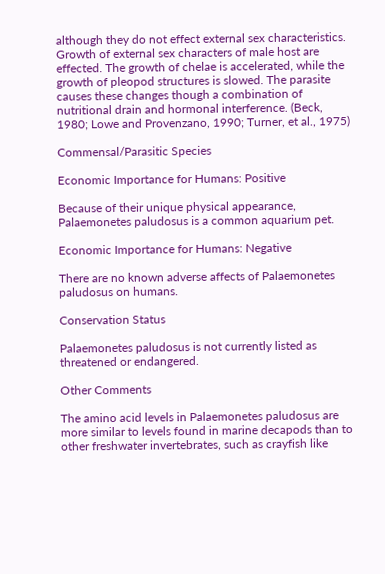although they do not effect external sex characteristics. Growth of external sex characters of male host are effected. The growth of chelae is accelerated, while the growth of pleopod structures is slowed. The parasite causes these changes though a combination of nutritional drain and hormonal interference. (Beck, 1980; Lowe and Provenzano, 1990; Turner, et al., 1975)

Commensal/Parasitic Species

Economic Importance for Humans: Positive

Because of their unique physical appearance, Palaemonetes paludosus is a common aquarium pet.

Economic Importance for Humans: Negative

There are no known adverse affects of Palaemonetes paludosus on humans.

Conservation Status

Palaemonetes paludosus is not currently listed as threatened or endangered.

Other Comments

The amino acid levels in Palaemonetes paludosus are more similar to levels found in marine decapods than to other freshwater invertebrates, such as crayfish like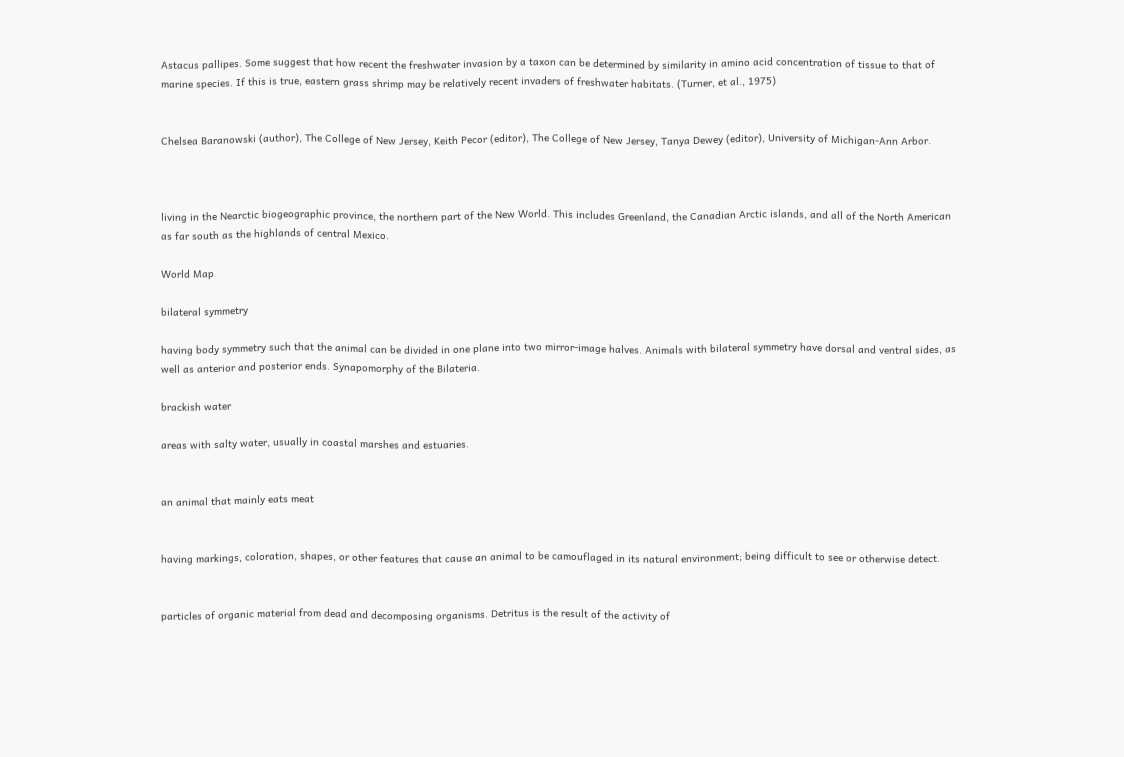Astacus pallipes. Some suggest that how recent the freshwater invasion by a taxon can be determined by similarity in amino acid concentration of tissue to that of marine species. If this is true, eastern grass shrimp may be relatively recent invaders of freshwater habitats. (Turner, et al., 1975)


Chelsea Baranowski (author), The College of New Jersey, Keith Pecor (editor), The College of New Jersey, Tanya Dewey (editor), University of Michigan-Ann Arbor.



living in the Nearctic biogeographic province, the northern part of the New World. This includes Greenland, the Canadian Arctic islands, and all of the North American as far south as the highlands of central Mexico.

World Map

bilateral symmetry

having body symmetry such that the animal can be divided in one plane into two mirror-image halves. Animals with bilateral symmetry have dorsal and ventral sides, as well as anterior and posterior ends. Synapomorphy of the Bilateria.

brackish water

areas with salty water, usually in coastal marshes and estuaries.


an animal that mainly eats meat


having markings, coloration, shapes, or other features that cause an animal to be camouflaged in its natural environment; being difficult to see or otherwise detect.


particles of organic material from dead and decomposing organisms. Detritus is the result of the activity of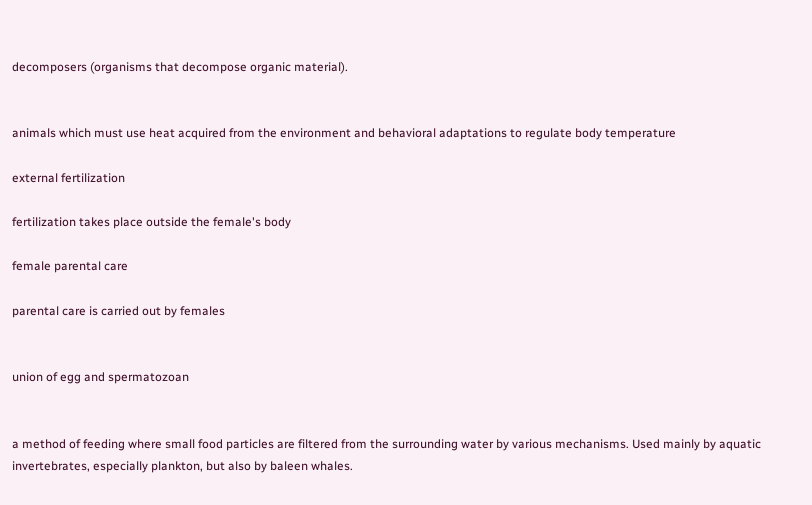decomposers (organisms that decompose organic material).


animals which must use heat acquired from the environment and behavioral adaptations to regulate body temperature

external fertilization

fertilization takes place outside the female's body

female parental care

parental care is carried out by females


union of egg and spermatozoan


a method of feeding where small food particles are filtered from the surrounding water by various mechanisms. Used mainly by aquatic invertebrates, especially plankton, but also by baleen whales.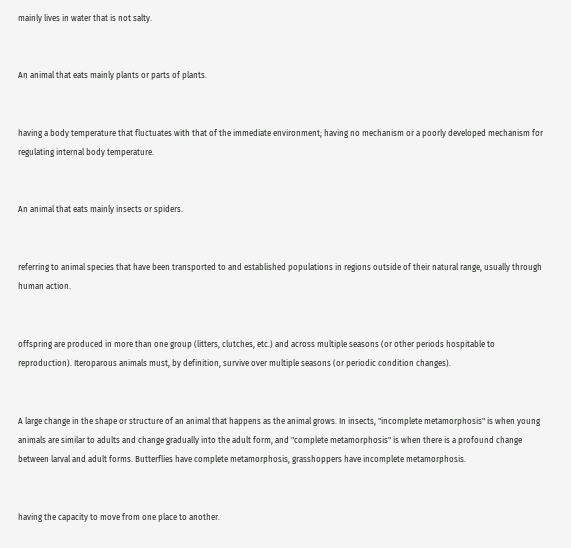mainly lives in water that is not salty.


An animal that eats mainly plants or parts of plants.


having a body temperature that fluctuates with that of the immediate environment; having no mechanism or a poorly developed mechanism for regulating internal body temperature.


An animal that eats mainly insects or spiders.


referring to animal species that have been transported to and established populations in regions outside of their natural range, usually through human action.


offspring are produced in more than one group (litters, clutches, etc.) and across multiple seasons (or other periods hospitable to reproduction). Iteroparous animals must, by definition, survive over multiple seasons (or periodic condition changes).


A large change in the shape or structure of an animal that happens as the animal grows. In insects, "incomplete metamorphosis" is when young animals are similar to adults and change gradually into the adult form, and "complete metamorphosis" is when there is a profound change between larval and adult forms. Butterflies have complete metamorphosis, grasshoppers have incomplete metamorphosis.


having the capacity to move from one place to another.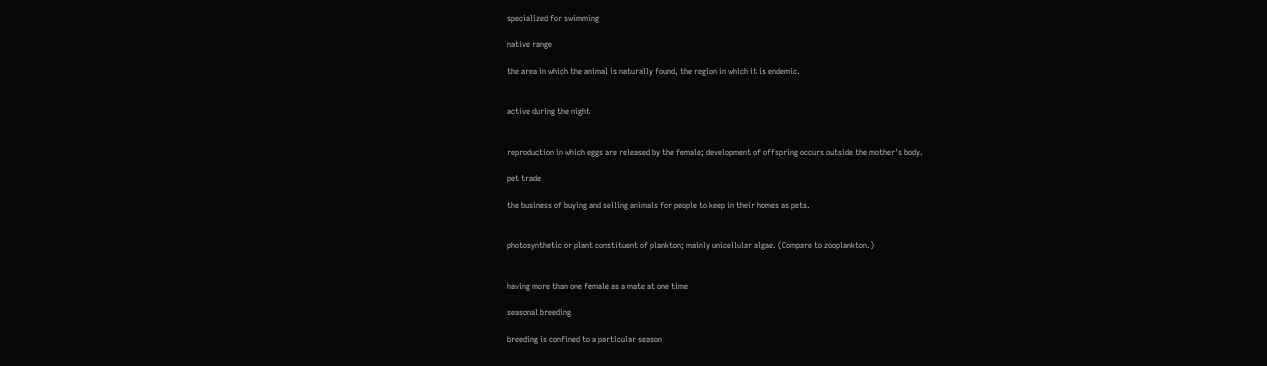specialized for swimming

native range

the area in which the animal is naturally found, the region in which it is endemic.


active during the night


reproduction in which eggs are released by the female; development of offspring occurs outside the mother's body.

pet trade

the business of buying and selling animals for people to keep in their homes as pets.


photosynthetic or plant constituent of plankton; mainly unicellular algae. (Compare to zooplankton.)


having more than one female as a mate at one time

seasonal breeding

breeding is confined to a particular season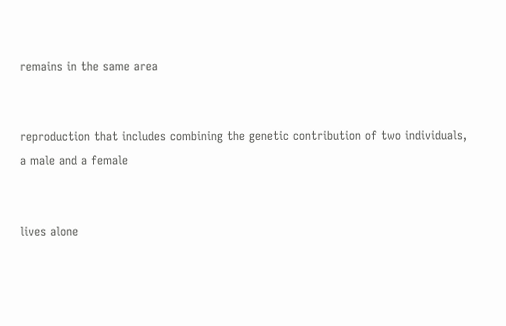remains in the same area


reproduction that includes combining the genetic contribution of two individuals, a male and a female


lives alone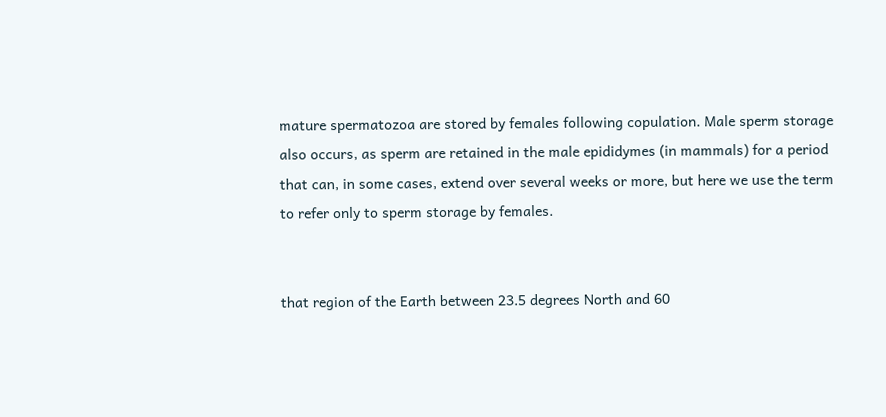mature spermatozoa are stored by females following copulation. Male sperm storage also occurs, as sperm are retained in the male epididymes (in mammals) for a period that can, in some cases, extend over several weeks or more, but here we use the term to refer only to sperm storage by females.


that region of the Earth between 23.5 degrees North and 60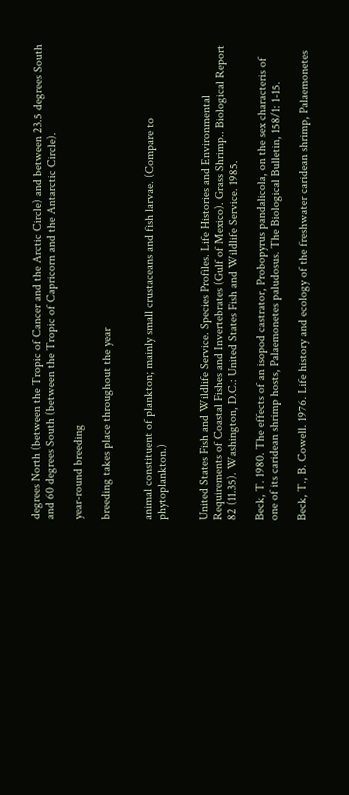degrees North (between the Tropic of Cancer and the Arctic Circle) and between 23.5 degrees South and 60 degrees South (between the Tropic of Capricorn and the Antarctic Circle).

year-round breeding

breeding takes place throughout the year


animal constituent of plankton; mainly small crustaceans and fish larvae. (Compare to phytoplankton.)


United States Fish and Wildlife Service. Species Profiles. Life Histories and Environmental Requirements of Coastal Fishes and Invertebrates (Gulf of Mexico). Grass Shrimp.. Biological Report 82 (11.35). Washington, D.C.: United States Fish and Wildlife Service. 1985.

Beck, T. 1980. The effects of an isopod castrator, Probopyrus pandalicola, on the sex characteris of one of its caridean shrimp hosts, Palaemonetes paludosus. The Biological Bulletin, 158/1: 1-15.

Beck, T., B. Cowell. 1976. Life history and ecology of the freshwater caridean shrimp, Palaemonetes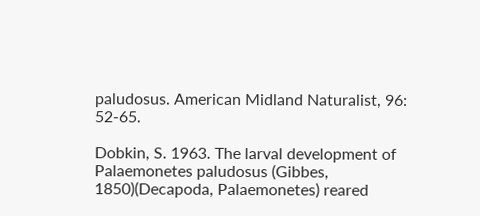paludosus. American Midland Naturalist, 96: 52-65.

Dobkin, S. 1963. The larval development of Palaemonetes paludosus (Gibbes, 1850)(Decapoda, Palaemonetes) reared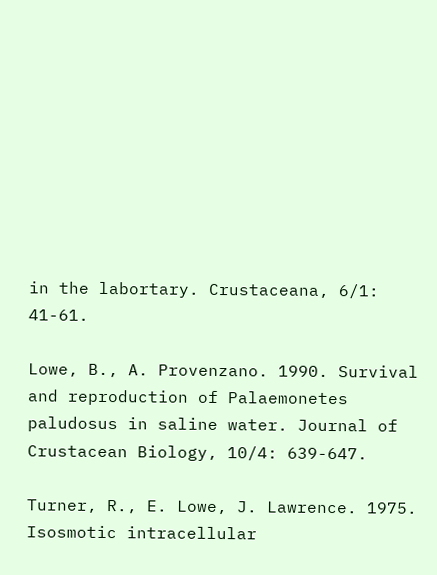in the labortary. Crustaceana, 6/1: 41-61.

Lowe, B., A. Provenzano. 1990. Survival and reproduction of Palaemonetes paludosus in saline water. Journal of Crustacean Biology, 10/4: 639-647.

Turner, R., E. Lowe, J. Lawrence. 1975. Isosmotic intracellular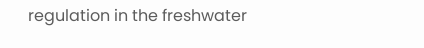regulation in the freshwater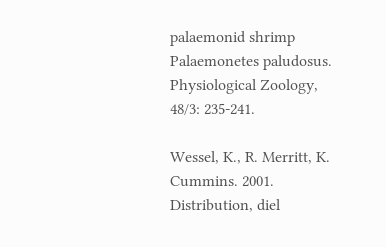palaemonid shrimp Palaemonetes paludosus. Physiological Zoology, 48/3: 235-241.

Wessel, K., R. Merritt, K. Cummins. 2001. Distribution, diel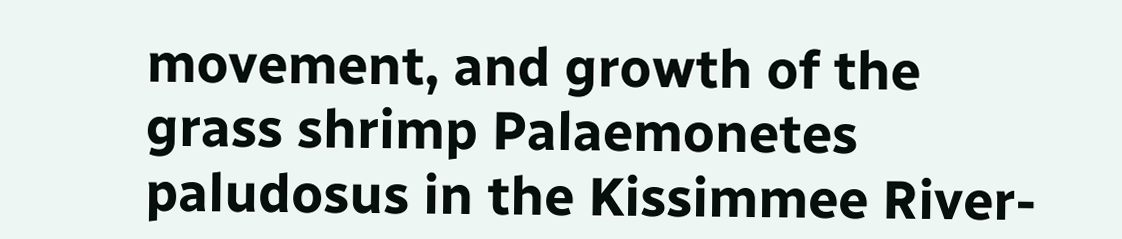movement, and growth of the grass shrimp Palaemonetes paludosus in the Kissimmee River-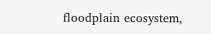floodplain ecosystem,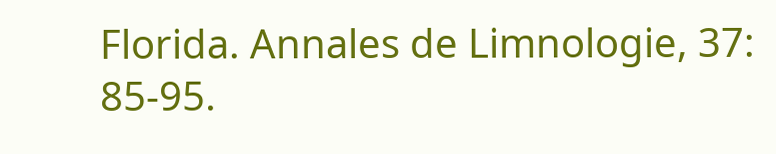Florida. Annales de Limnologie, 37: 85-95.